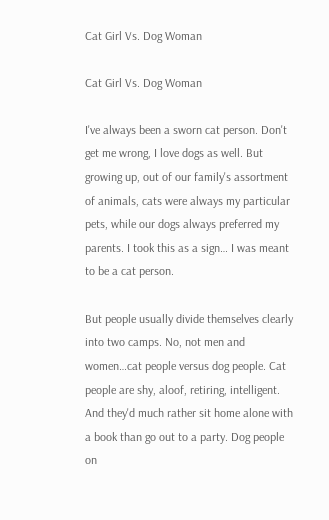Cat Girl Vs. Dog Woman

Cat Girl Vs. Dog Woman

I've always been a sworn cat person. Don't get me wrong, I love dogs as well. But growing up, out of our family's assortment of animals, cats were always my particular pets, while our dogs always preferred my parents. I took this as a sign… I was meant to be a cat person.

But people usually divide themselves clearly into two camps. No, not men and women…cat people versus dog people. Cat people are shy, aloof, retiring, intelligent. And they'd much rather sit home alone with a book than go out to a party. Dog people on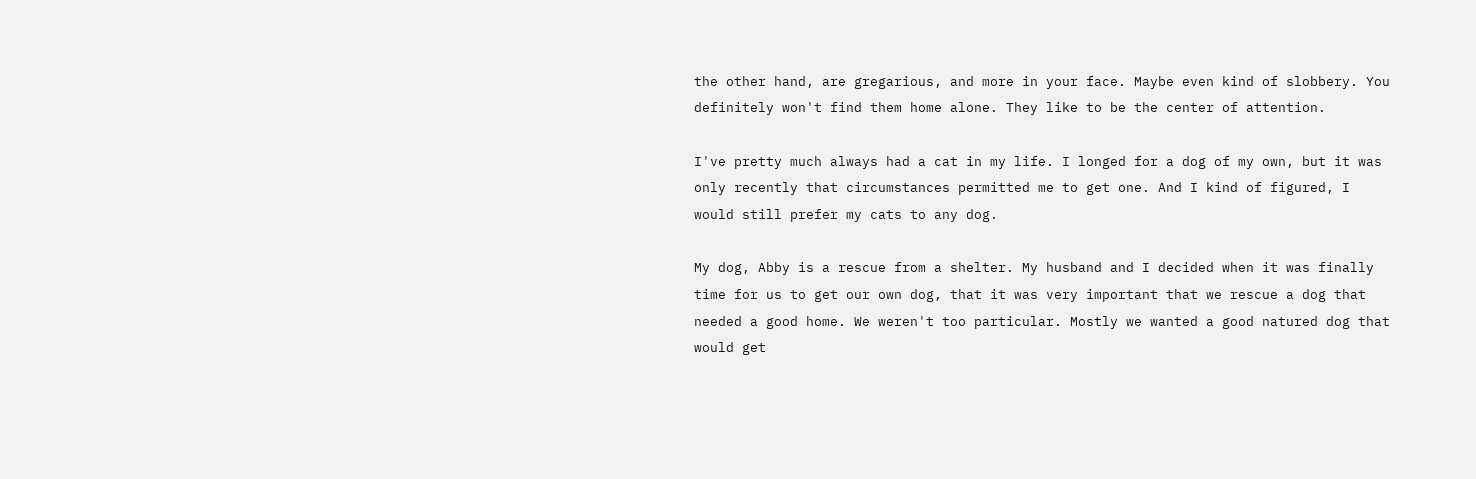the other hand, are gregarious, and more in your face. Maybe even kind of slobbery. You definitely won't find them home alone. They like to be the center of attention.

I've pretty much always had a cat in my life. I longed for a dog of my own, but it was only recently that circumstances permitted me to get one. And I kind of figured, I would still prefer my cats to any dog.

My dog, Abby is a rescue from a shelter. My husband and I decided when it was finally time for us to get our own dog, that it was very important that we rescue a dog that needed a good home. We weren't too particular. Mostly we wanted a good natured dog that would get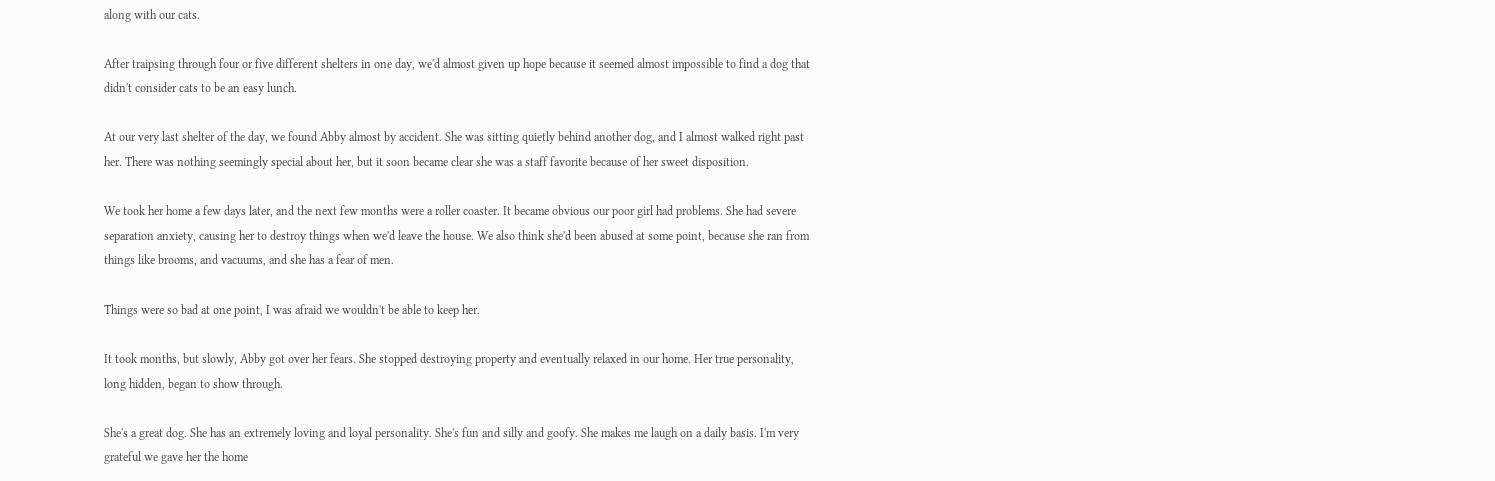along with our cats.

After traipsing through four or five different shelters in one day, we'd almost given up hope because it seemed almost impossible to find a dog that didn't consider cats to be an easy lunch.

At our very last shelter of the day, we found Abby almost by accident. She was sitting quietly behind another dog, and I almost walked right past her. There was nothing seemingly special about her, but it soon became clear she was a staff favorite because of her sweet disposition.

We took her home a few days later, and the next few months were a roller coaster. It became obvious our poor girl had problems. She had severe separation anxiety, causing her to destroy things when we'd leave the house. We also think she'd been abused at some point, because she ran from things like brooms, and vacuums, and she has a fear of men.

Things were so bad at one point, I was afraid we wouldn't be able to keep her.

It took months, but slowly, Abby got over her fears. She stopped destroying property and eventually relaxed in our home. Her true personality, long hidden, began to show through.

She's a great dog. She has an extremely loving and loyal personality. She's fun and silly and goofy. She makes me laugh on a daily basis. I'm very grateful we gave her the home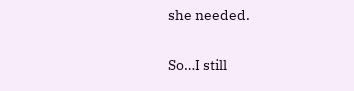she needed.

So…I still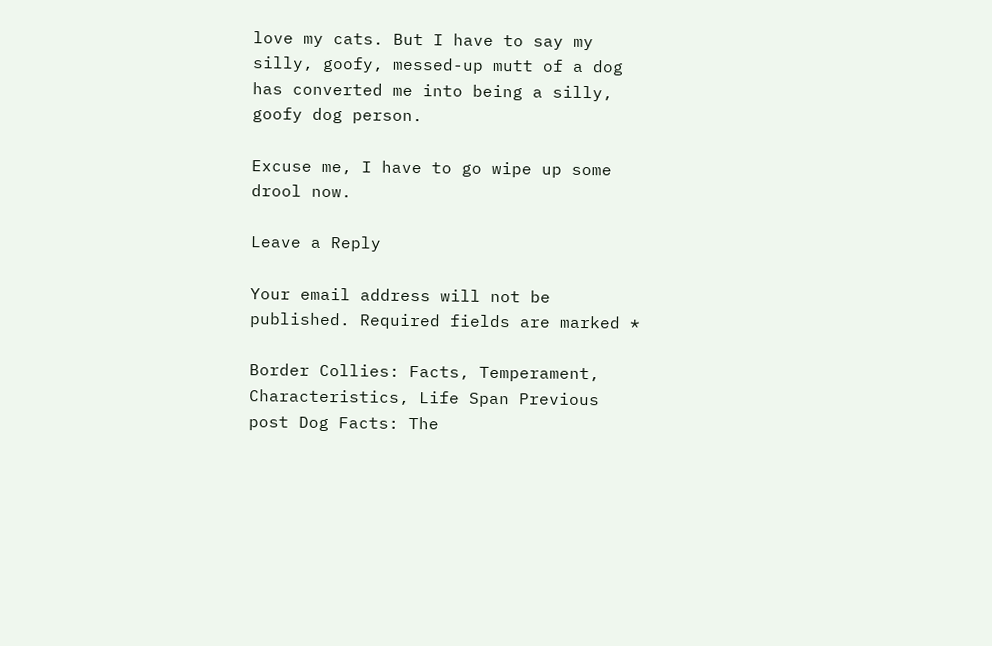love my cats. But I have to say my silly, goofy, messed-up mutt of a dog has converted me into being a silly, goofy dog person.

Excuse me, I have to go wipe up some drool now.

Leave a Reply

Your email address will not be published. Required fields are marked *

Border Collies: Facts, Temperament, Characteristics, Life Span Previous post Dog Facts: The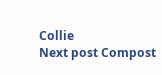Collie
Next post Compost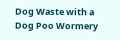Dog Waste with a Dog Poo Wormery